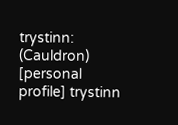trystinn: (Cauldron)
[personal profile] trystinn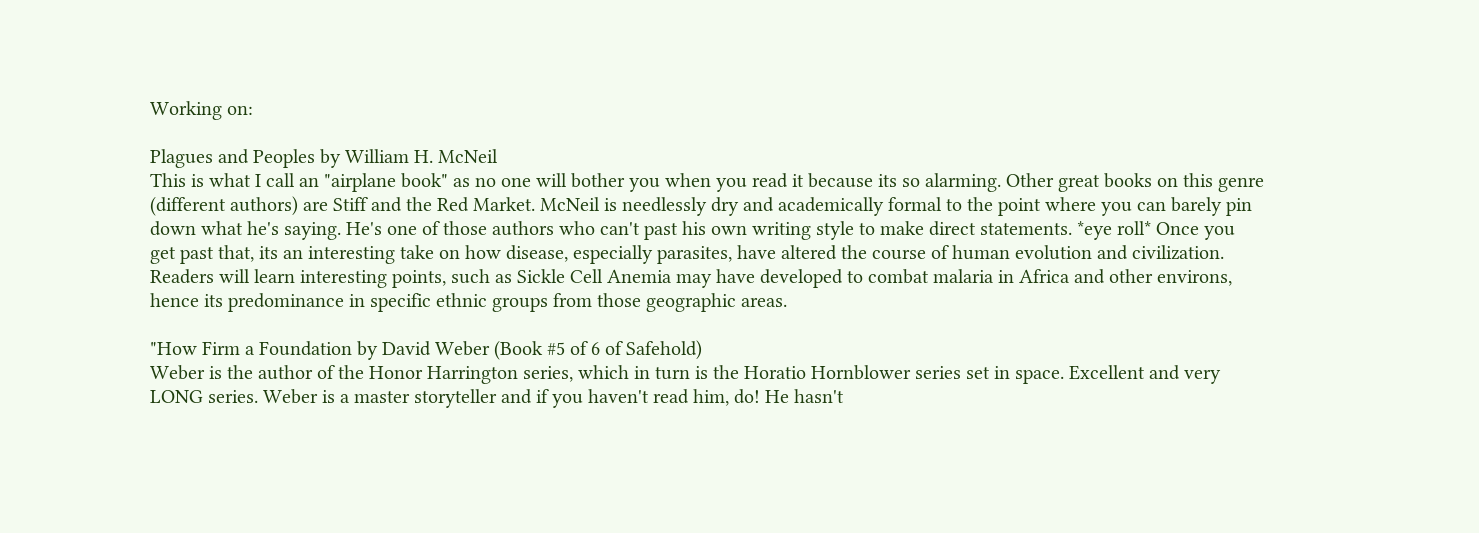Working on:

Plagues and Peoples by William H. McNeil
This is what I call an "airplane book" as no one will bother you when you read it because its so alarming. Other great books on this genre (different authors) are Stiff and the Red Market. McNeil is needlessly dry and academically formal to the point where you can barely pin down what he's saying. He's one of those authors who can't past his own writing style to make direct statements. *eye roll* Once you get past that, its an interesting take on how disease, especially parasites, have altered the course of human evolution and civilization. Readers will learn interesting points, such as Sickle Cell Anemia may have developed to combat malaria in Africa and other environs, hence its predominance in specific ethnic groups from those geographic areas.

"How Firm a Foundation by David Weber (Book #5 of 6 of Safehold)
Weber is the author of the Honor Harrington series, which in turn is the Horatio Hornblower series set in space. Excellent and very LONG series. Weber is a master storyteller and if you haven't read him, do! He hasn't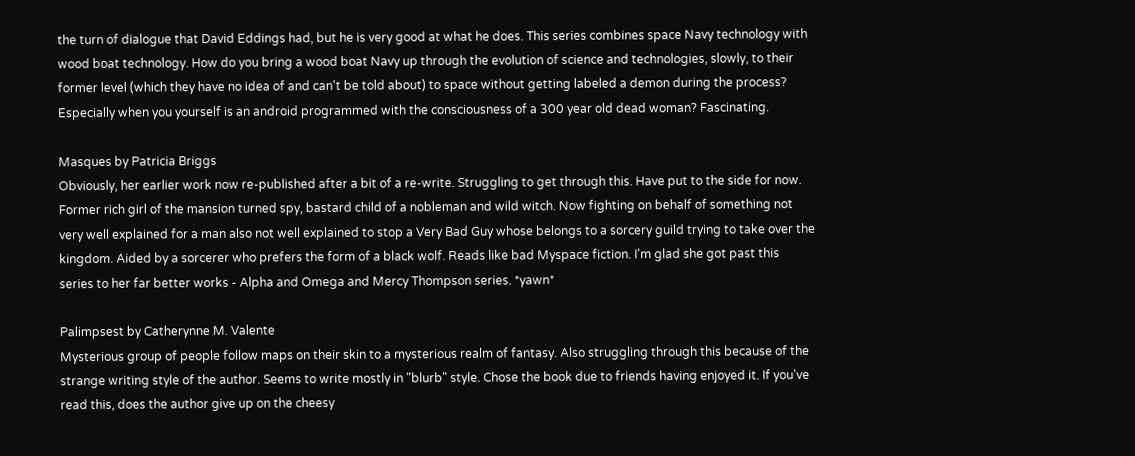the turn of dialogue that David Eddings had, but he is very good at what he does. This series combines space Navy technology with wood boat technology. How do you bring a wood boat Navy up through the evolution of science and technologies, slowly, to their former level (which they have no idea of and can't be told about) to space without getting labeled a demon during the process? Especially when you yourself is an android programmed with the consciousness of a 300 year old dead woman? Fascinating.

Masques by Patricia Briggs
Obviously, her earlier work now re-published after a bit of a re-write. Struggling to get through this. Have put to the side for now. Former rich girl of the mansion turned spy, bastard child of a nobleman and wild witch. Now fighting on behalf of something not very well explained for a man also not well explained to stop a Very Bad Guy whose belongs to a sorcery guild trying to take over the kingdom. Aided by a sorcerer who prefers the form of a black wolf. Reads like bad Myspace fiction. I'm glad she got past this series to her far better works - Alpha and Omega and Mercy Thompson series. *yawn*

Palimpsest by Catherynne M. Valente
Mysterious group of people follow maps on their skin to a mysterious realm of fantasy. Also struggling through this because of the strange writing style of the author. Seems to write mostly in "blurb" style. Chose the book due to friends having enjoyed it. If you've read this, does the author give up on the cheesy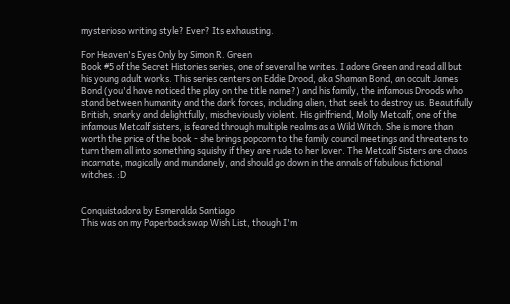mysterioso writing style? Ever? Its exhausting.

For Heaven's Eyes Only by Simon R. Green
Book #5 of the Secret Histories series, one of several he writes. I adore Green and read all but his young adult works. This series centers on Eddie Drood, aka Shaman Bond, an occult James Bond (you'd have noticed the play on the title name?) and his family, the infamous Droods who stand between humanity and the dark forces, including alien, that seek to destroy us. Beautifully British, snarky and delightfully, mischeviously violent. His girlfriend, Molly Metcalf, one of the infamous Metcalf sisters, is feared through multiple realms as a Wild Witch. She is more than worth the price of the book - she brings popcorn to the family council meetings and threatens to turn them all into something squishy if they are rude to her lover. The Metcalf Sisters are chaos incarnate, magically and mundanely, and should go down in the annals of fabulous fictional witches. :D


Conquistadora by Esmeralda Santiago
This was on my Paperbackswap Wish List, though I'm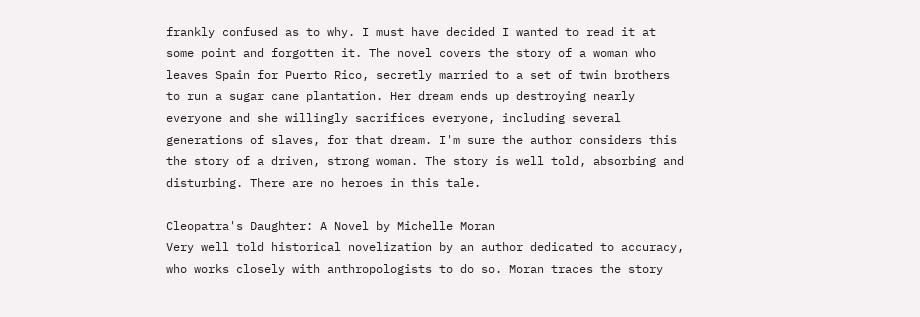frankly confused as to why. I must have decided I wanted to read it at some point and forgotten it. The novel covers the story of a woman who leaves Spain for Puerto Rico, secretly married to a set of twin brothers to run a sugar cane plantation. Her dream ends up destroying nearly everyone and she willingly sacrifices everyone, including several generations of slaves, for that dream. I'm sure the author considers this the story of a driven, strong woman. The story is well told, absorbing and disturbing. There are no heroes in this tale.

Cleopatra's Daughter: A Novel by Michelle Moran
Very well told historical novelization by an author dedicated to accuracy, who works closely with anthropologists to do so. Moran traces the story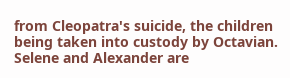from Cleopatra's suicide, the children being taken into custody by Octavian. Selene and Alexander are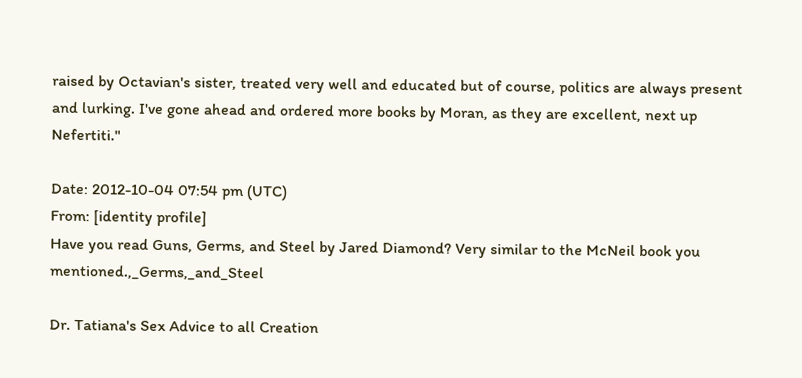raised by Octavian's sister, treated very well and educated but of course, politics are always present and lurking. I've gone ahead and ordered more books by Moran, as they are excellent, next up Nefertiti."

Date: 2012-10-04 07:54 pm (UTC)
From: [identity profile]
Have you read Guns, Germs, and Steel by Jared Diamond? Very similar to the McNeil book you mentioned.,_Germs,_and_Steel

Dr. Tatiana's Sex Advice to all Creation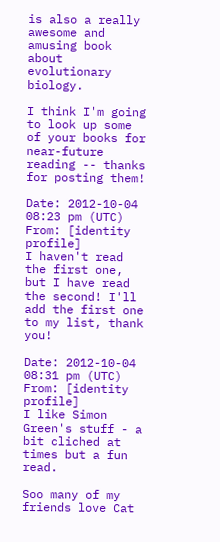is also a really awesome and amusing book about evolutionary biology.

I think I'm going to look up some of your books for near-future reading -- thanks for posting them!

Date: 2012-10-04 08:23 pm (UTC)
From: [identity profile]
I haven't read the first one, but I have read the second! I'll add the first one to my list, thank you!

Date: 2012-10-04 08:31 pm (UTC)
From: [identity profile]
I like Simon Green's stuff - a bit cliched at times but a fun read.

Soo many of my friends love Cat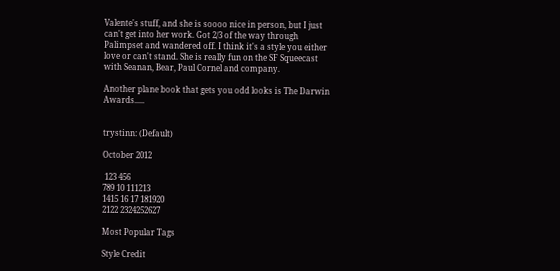Valente's stuff, and she is soooo nice in person, but I just can't get into her work. Got 2/3 of the way through Palimpset and wandered off. I think it's a style you either love or can't stand. She is really fun on the SF Squeecast with Seanan, Bear, Paul Cornel and company.

Another plane book that gets you odd looks is The Darwin Awards.....


trystinn: (Default)

October 2012

 123 456
789 10 111213
1415 16 17 181920
2122 2324252627

Most Popular Tags

Style Credit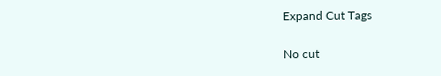Expand Cut Tags

No cut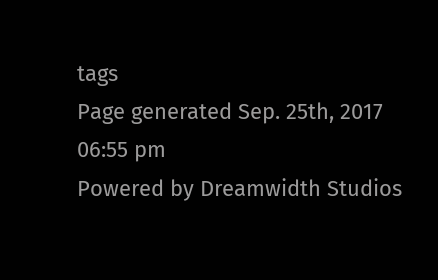tags
Page generated Sep. 25th, 2017 06:55 pm
Powered by Dreamwidth Studios